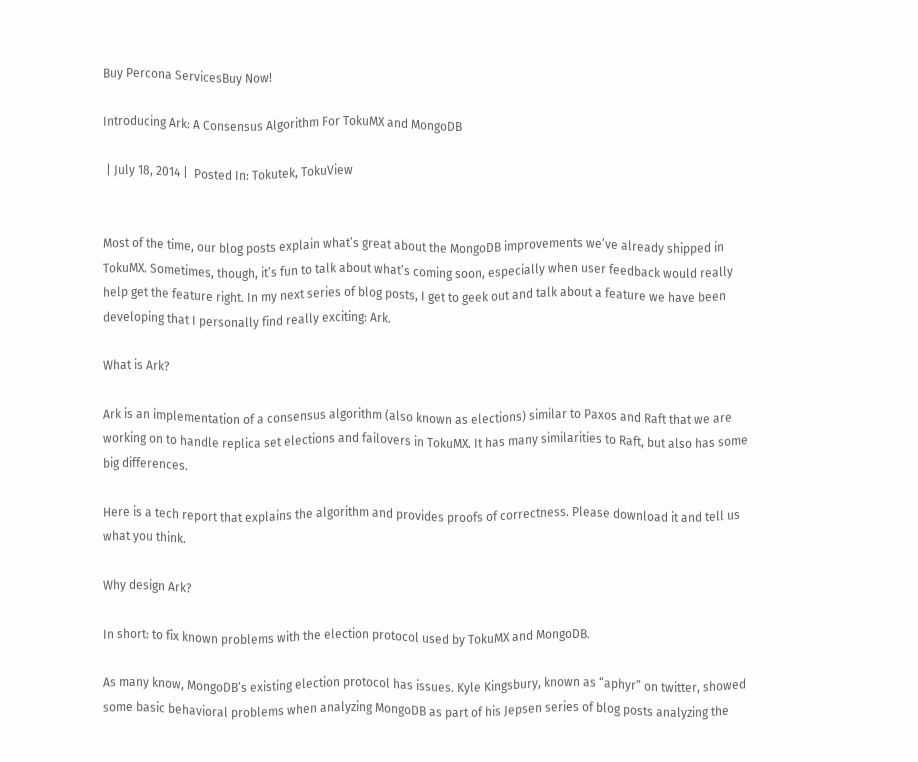Buy Percona ServicesBuy Now!

Introducing Ark: A Consensus Algorithm For TokuMX and MongoDB

 | July 18, 2014 |  Posted In: Tokutek, TokuView


Most of the time, our blog posts explain what’s great about the MongoDB improvements we’ve already shipped in TokuMX. Sometimes, though, it’s fun to talk about what’s coming soon, especially when user feedback would really help get the feature right. In my next series of blog posts, I get to geek out and talk about a feature we have been developing that I personally find really exciting: Ark.

What is Ark?

Ark is an implementation of a consensus algorithm (also known as elections) similar to Paxos and Raft that we are working on to handle replica set elections and failovers in TokuMX. It has many similarities to Raft, but also has some big differences.

Here is a tech report that explains the algorithm and provides proofs of correctness. Please download it and tell us what you think.

Why design Ark?

In short: to fix known problems with the election protocol used by TokuMX and MongoDB.

As many know, MongoDB’s existing election protocol has issues. Kyle Kingsbury, known as “aphyr” on twitter, showed some basic behavioral problems when analyzing MongoDB as part of his Jepsen series of blog posts analyzing the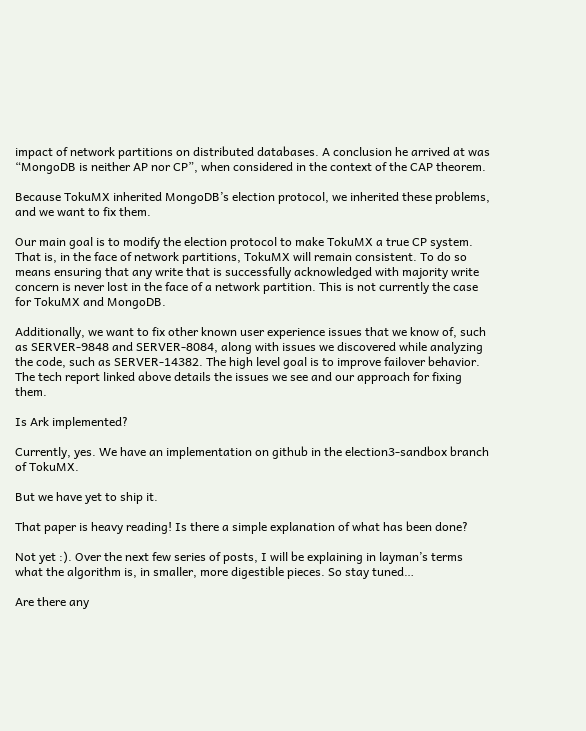impact of network partitions on distributed databases. A conclusion he arrived at was “MongoDB is neither AP nor CP”, when considered in the context of the CAP theorem.

Because TokuMX inherited MongoDB’s election protocol, we inherited these problems, and we want to fix them.

Our main goal is to modify the election protocol to make TokuMX a true CP system. That is, in the face of network partitions, TokuMX will remain consistent. To do so means ensuring that any write that is successfully acknowledged with majority write concern is never lost in the face of a network partition. This is not currently the case for TokuMX and MongoDB.

Additionally, we want to fix other known user experience issues that we know of, such as SERVER-9848 and SERVER-8084, along with issues we discovered while analyzing the code, such as SERVER-14382. The high level goal is to improve failover behavior. The tech report linked above details the issues we see and our approach for fixing them.

Is Ark implemented?

Currently, yes. We have an implementation on github in the election3-sandbox branch of TokuMX.

But we have yet to ship it.

That paper is heavy reading! Is there a simple explanation of what has been done?

Not yet :). Over the next few series of posts, I will be explaining in layman’s terms what the algorithm is, in smaller, more digestible pieces. So stay tuned…

Are there any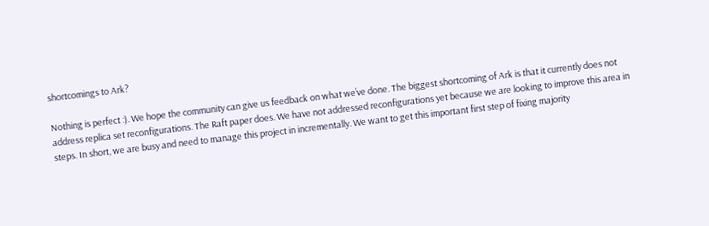shortcomings to Ark?

Nothing is perfect :). We hope the community can give us feedback on what we’ve done. The biggest shortcoming of Ark is that it currently does not address replica set reconfigurations. The Raft paper does. We have not addressed reconfigurations yet because we are looking to improve this area in steps. In short, we are busy and need to manage this project in incrementally. We want to get this important first step of fixing majority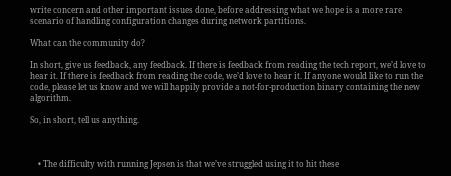write concern and other important issues done, before addressing what we hope is a more rare scenario of handling configuration changes during network partitions.

What can the community do?

In short, give us feedback, any feedback. If there is feedback from reading the tech report, we’d love to hear it. If there is feedback from reading the code, we’d love to hear it. If anyone would like to run the code, please let us know and we will happily provide a not-for-production binary containing the new algorithm.

So, in short, tell us anything.



    • The difficulty with running Jepsen is that we’ve struggled using it to hit these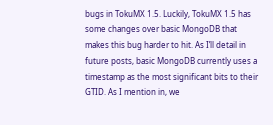bugs in TokuMX 1.5. Luckily, TokuMX 1.5 has some changes over basic MongoDB that makes this bug harder to hit. As I’ll detail in future posts, basic MongoDB currently uses a timestamp as the most significant bits to their GTID. As I mention in, we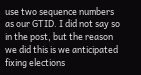use two sequence numbers as our GTID. I did not say so in the post, but the reason we did this is we anticipated fixing elections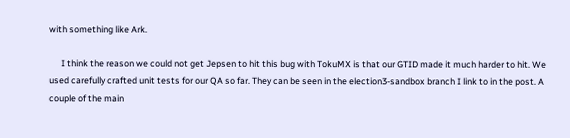with something like Ark.

      I think the reason we could not get Jepsen to hit this bug with TokuMX is that our GTID made it much harder to hit. We used carefully crafted unit tests for our QA so far. They can be seen in the election3-sandbox branch I link to in the post. A couple of the main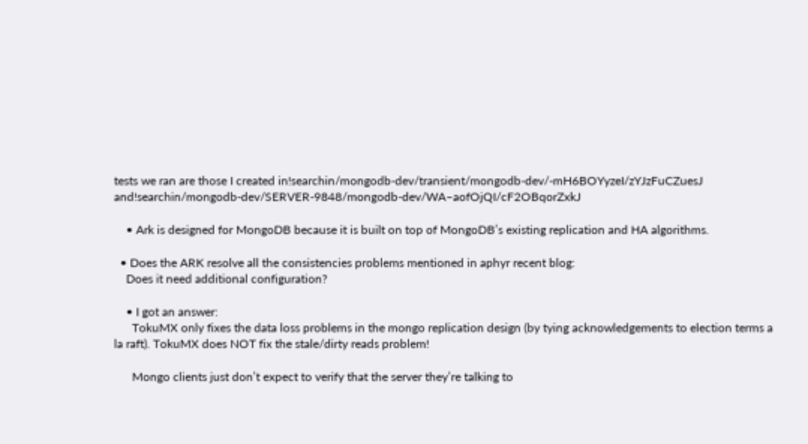tests we ran are those I created in!searchin/mongodb-dev/transient/mongodb-dev/-mH6BOYyzeI/zYJzFuCZuesJ and!searchin/mongodb-dev/SERVER-9848/mongodb-dev/WA–aofOjQI/cF2OBqorZxkJ

    • Ark is designed for MongoDB because it is built on top of MongoDB’s existing replication and HA algorithms.

  • Does the ARK resolve all the consistencies problems mentioned in aphyr recent blog:
    Does it need additional configuration?

    • I got an answer:
      TokuMX only fixes the data loss problems in the mongo replication design (by tying acknowledgements to election terms a la raft). TokuMX does NOT fix the stale/dirty reads problem!

      Mongo clients just don’t expect to verify that the server they’re talking to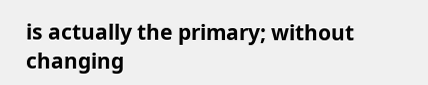is actually the primary; without changing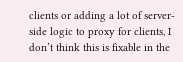clients or adding a lot of server-side logic to proxy for clients, I don’t think this is fixable in the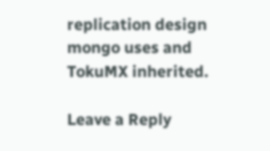replication design mongo uses and TokuMX inherited.

Leave a Reply